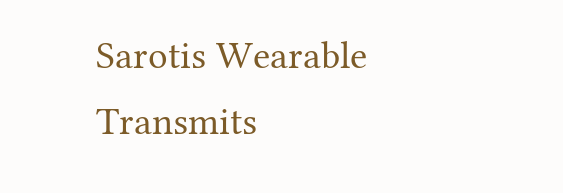Sarotis Wearable Transmits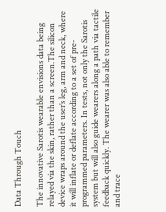Data Through Touch

The innovative Sarotis wearable envisions data being relayed via the skin, rather than a screen.The silicon device wraps around the user’s leg, arm and neck, where it will inflate or deflate according to a set of pre-programmed parameters. In tests, not only the Sarotis system but will also guide wearers along a path via tactile feedback quickly. The wearer was also able to remember and trace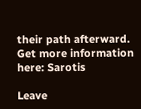their path afterward. Get more information here: Sarotis

Leave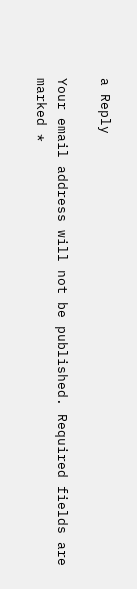a Reply

Your email address will not be published. Required fields are marked *